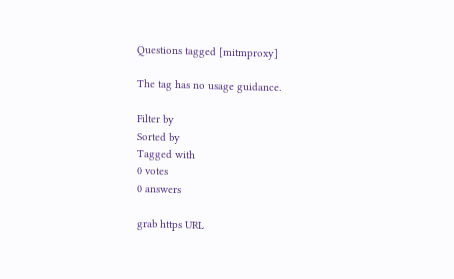Questions tagged [mitmproxy]

The tag has no usage guidance.

Filter by
Sorted by
Tagged with
0 votes
0 answers

grab https URL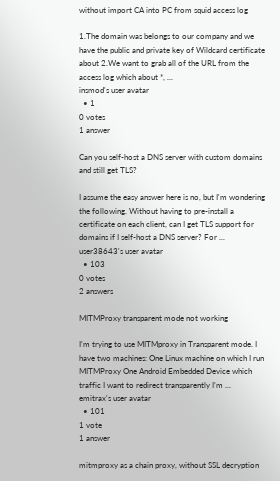without import CA into PC from squid access log

1.The domain was belongs to our company and we have the public and private key of Wildcard certificate about 2.We want to grab all of the URL from the access log which about *, ...
insmod's user avatar
  • 1
0 votes
1 answer

Can you self-host a DNS server with custom domains and still get TLS?

I assume the easy answer here is no, but I'm wondering the following. Without having to pre-install a certificate on each client, can I get TLS support for domains if I self-host a DNS server? For ...
user38643's user avatar
  • 103
0 votes
2 answers

MITMProxy transparent mode not working

I’m trying to use MITMproxy in Transparent mode. I have two machines: One Linux machine on which I run MITMProxy One Android Embedded Device which traffic I want to redirect transparently I’m ...
emitrax's user avatar
  • 101
1 vote
1 answer

mitmproxy as a chain proxy, without SSL decryption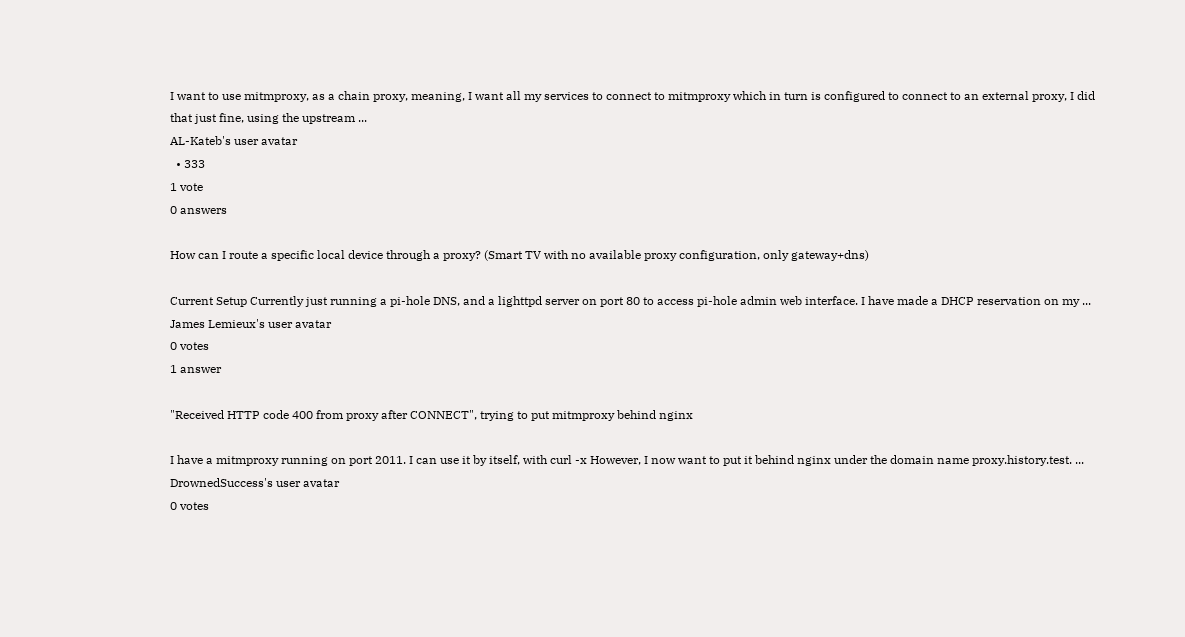I want to use mitmproxy, as a chain proxy, meaning, I want all my services to connect to mitmproxy which in turn is configured to connect to an external proxy, I did that just fine, using the upstream ...
AL-Kateb's user avatar
  • 333
1 vote
0 answers

How can I route a specific local device through a proxy? (Smart TV with no available proxy configuration, only gateway+dns)

Current Setup Currently just running a pi-hole DNS, and a lighttpd server on port 80 to access pi-hole admin web interface. I have made a DHCP reservation on my ...
James Lemieux's user avatar
0 votes
1 answer

"Received HTTP code 400 from proxy after CONNECT", trying to put mitmproxy behind nginx

I have a mitmproxy running on port 2011. I can use it by itself, with curl -x However, I now want to put it behind nginx under the domain name proxy.history.test. ...
DrownedSuccess's user avatar
0 votes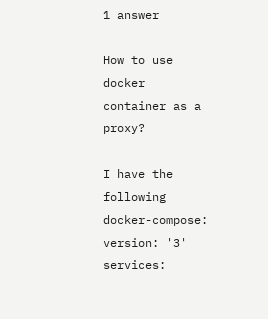1 answer

How to use docker container as a proxy?

I have the following docker-compose: version: '3' services: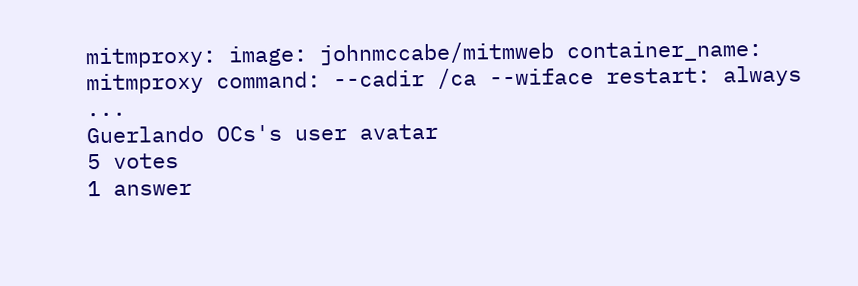mitmproxy: image: johnmccabe/mitmweb container_name: mitmproxy command: --cadir /ca --wiface restart: always ...
Guerlando OCs's user avatar
5 votes
1 answer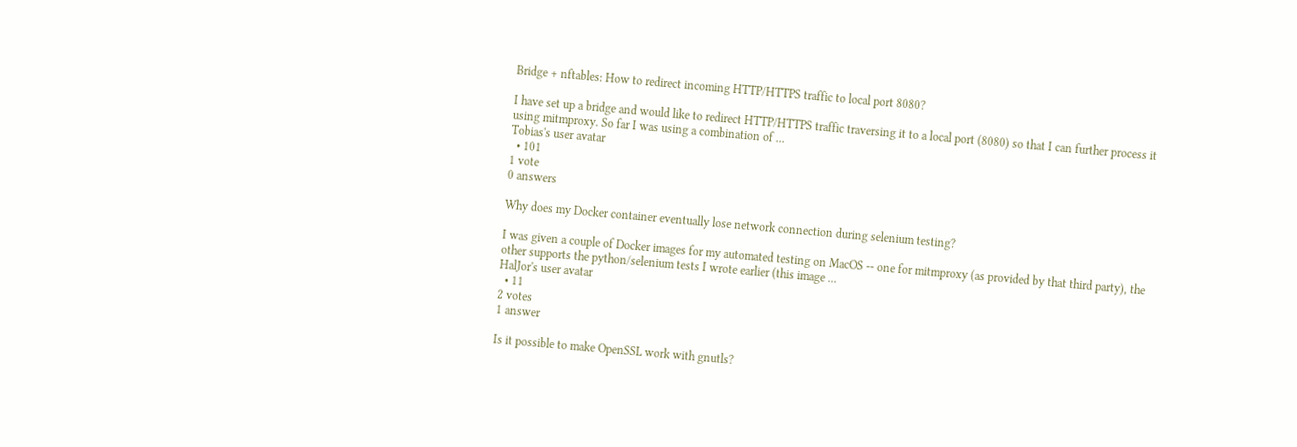Bridge + nftables: How to redirect incoming HTTP/HTTPS traffic to local port 8080?

I have set up a bridge and would like to redirect HTTP/HTTPS traffic traversing it to a local port (8080) so that I can further process it using mitmproxy. So far I was using a combination of ...
Tobias's user avatar
  • 101
1 vote
0 answers

Why does my Docker container eventually lose network connection during selenium testing?

I was given a couple of Docker images for my automated testing on MacOS -- one for mitmproxy (as provided by that third party), the other supports the python/selenium tests I wrote earlier (this image ...
HalJor's user avatar
  • 11
2 votes
1 answer

Is it possible to make OpenSSL work with gnutls?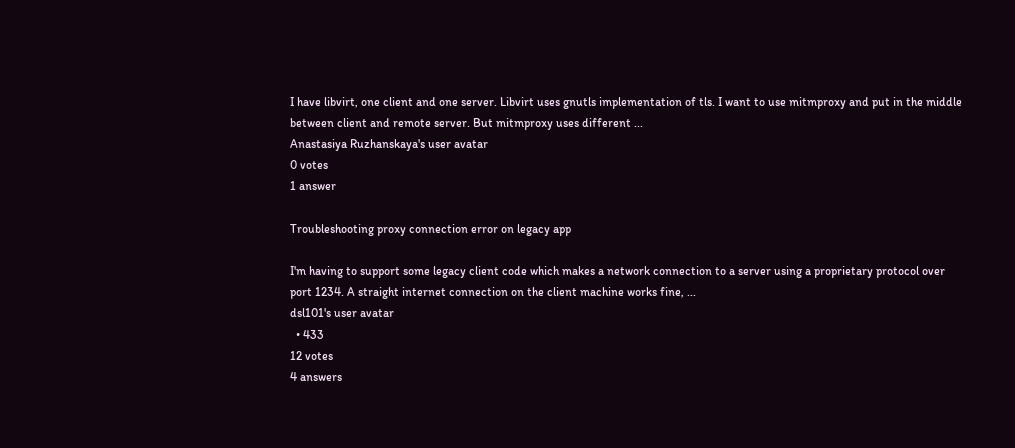I have libvirt, one client and one server. Libvirt uses gnutls implementation of tls. I want to use mitmproxy and put in the middle between client and remote server. But mitmproxy uses different ...
Anastasiya Ruzhanskaya's user avatar
0 votes
1 answer

Troubleshooting proxy connection error on legacy app

I'm having to support some legacy client code which makes a network connection to a server using a proprietary protocol over port 1234. A straight internet connection on the client machine works fine, ...
dsl101's user avatar
  • 433
12 votes
4 answers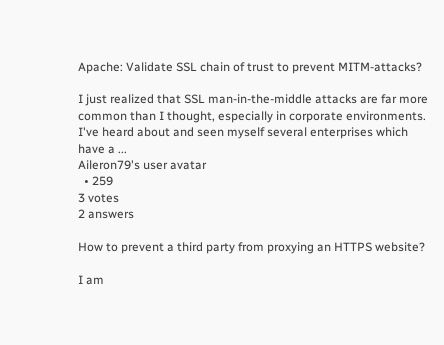Apache: Validate SSL chain of trust to prevent MITM-attacks?

I just realized that SSL man-in-the-middle attacks are far more common than I thought, especially in corporate environments. I've heard about and seen myself several enterprises which have a ...
Aileron79's user avatar
  • 259
3 votes
2 answers

How to prevent a third party from proxying an HTTPS website?

I am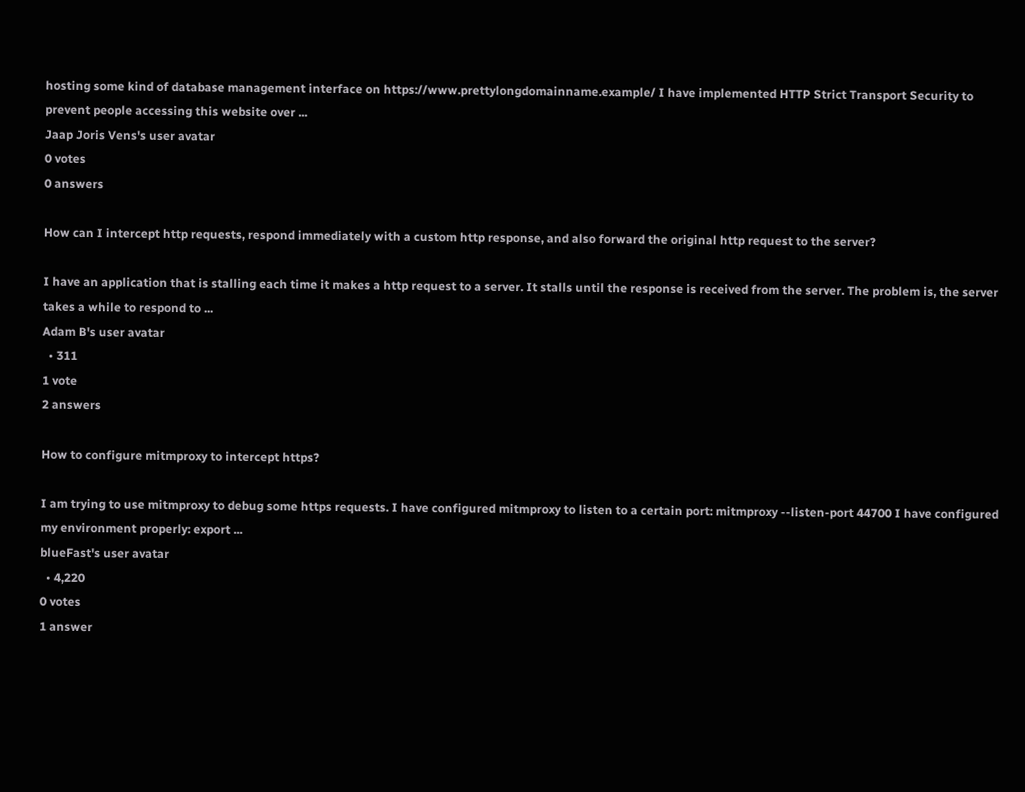hosting some kind of database management interface on https://www.prettylongdomainname.example/ I have implemented HTTP Strict Transport Security to prevent people accessing this website over ...
Jaap Joris Vens's user avatar
0 votes
0 answers

How can I intercept http requests, respond immediately with a custom http response, and also forward the original http request to the server?

I have an application that is stalling each time it makes a http request to a server. It stalls until the response is received from the server. The problem is, the server takes a while to respond to ...
Adam B's user avatar
  • 311
1 vote
2 answers

How to configure mitmproxy to intercept https?

I am trying to use mitmproxy to debug some https requests. I have configured mitmproxy to listen to a certain port: mitmproxy --listen-port 44700 I have configured my environment properly: export ...
blueFast's user avatar
  • 4,220
0 votes
1 answer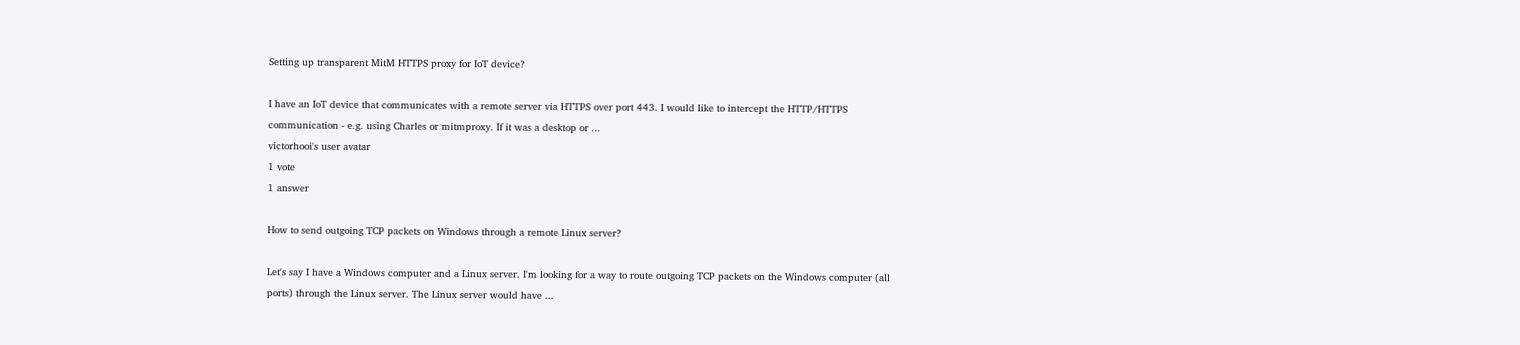Setting up transparent MitM HTTPS proxy for IoT device?

I have an IoT device that communicates with a remote server via HTTPS over port 443. I would like to intercept the HTTP/HTTPS communication - e.g. using Charles or mitmproxy. If it was a desktop or ...
victorhooi's user avatar
1 vote
1 answer

How to send outgoing TCP packets on Windows through a remote Linux server?

Let's say I have a Windows computer and a Linux server. I'm looking for a way to route outgoing TCP packets on the Windows computer (all ports) through the Linux server. The Linux server would have ...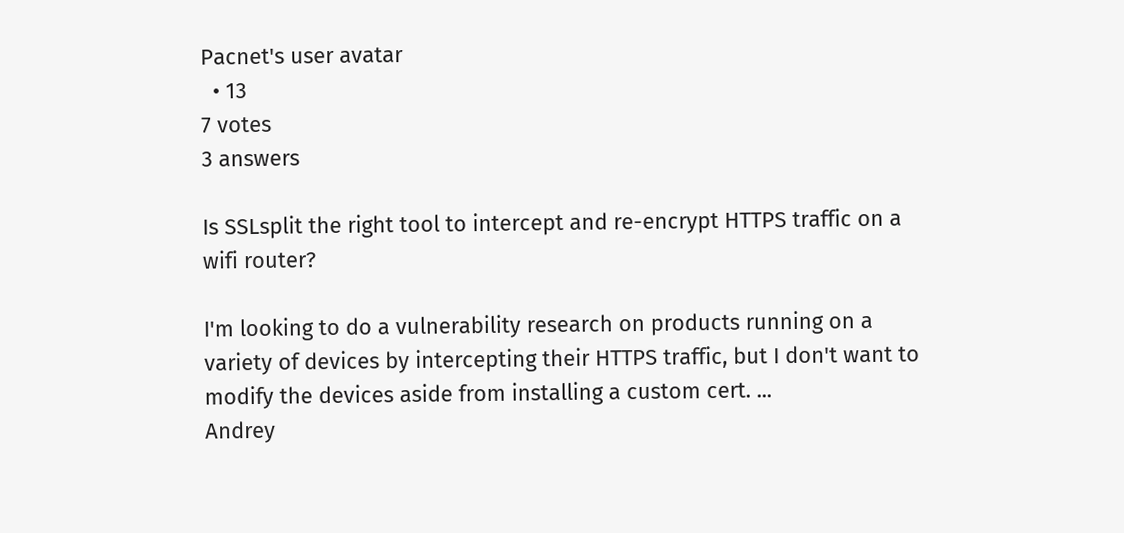Pacnet's user avatar
  • 13
7 votes
3 answers

Is SSLsplit the right tool to intercept and re-encrypt HTTPS traffic on a wifi router?

I'm looking to do a vulnerability research on products running on a variety of devices by intercepting their HTTPS traffic, but I don't want to modify the devices aside from installing a custom cert. ...
Andrey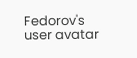Fedorov's user avatar